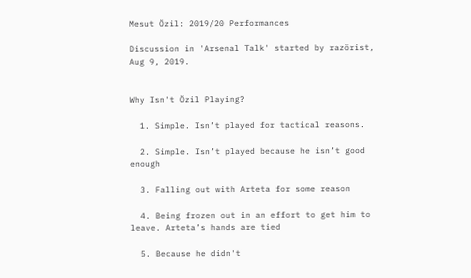Mesut Özil: 2019/20 Performances

Discussion in 'Arsenal Talk' started by razörist, Aug 9, 2019.


Why Isn't Özil Playing?

  1. Simple. Isn’t played for tactical reasons.

  2. Simple. Isn’t played because he isn’t good enough

  3. Falling out with Arteta for some reason

  4. Being frozen out in an effort to get him to leave. Arteta’s hands are tied

  5. Because he didn't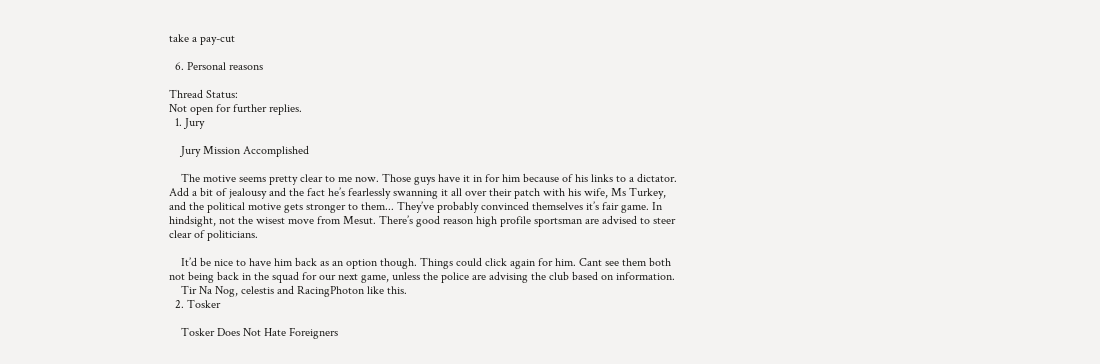take a pay-cut

  6. Personal reasons

Thread Status:
Not open for further replies.
  1. Jury

    Jury Mission Accomplished

    The motive seems pretty clear to me now. Those guys have it in for him because of his links to a dictator. Add a bit of jealousy and the fact he’s fearlessly swanning it all over their patch with his wife, Ms Turkey, and the political motive gets stronger to them... They’ve probably convinced themselves it’s fair game. In hindsight, not the wisest move from Mesut. There’s good reason high profile sportsman are advised to steer clear of politicians.

    It’d be nice to have him back as an option though. Things could click again for him. Cant see them both not being back in the squad for our next game, unless the police are advising the club based on information.
    Tir Na Nog, celestis and RacingPhoton like this.
  2. Tosker

    Tosker Does Not Hate Foreigners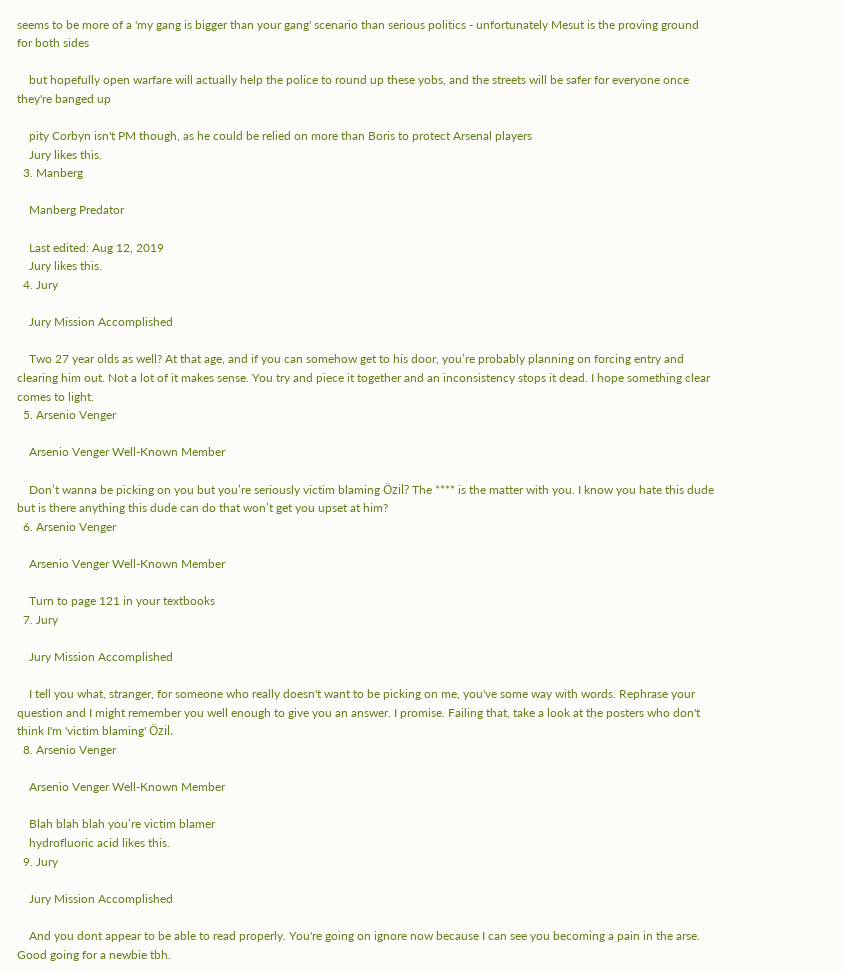seems to be more of a 'my gang is bigger than your gang' scenario than serious politics - unfortunately Mesut is the proving ground for both sides

    but hopefully open warfare will actually help the police to round up these yobs, and the streets will be safer for everyone once they're banged up

    pity Corbyn isn't PM though, as he could be relied on more than Boris to protect Arsenal players
    Jury likes this.
  3. Manberg

    Manberg Predator

    Last edited: Aug 12, 2019
    Jury likes this.
  4. Jury

    Jury Mission Accomplished

    Two 27 year olds as well? At that age, and if you can somehow get to his door, you’re probably planning on forcing entry and clearing him out. Not a lot of it makes sense. You try and piece it together and an inconsistency stops it dead. I hope something clear comes to light.
  5. Arsenio Venger

    Arsenio Venger Well-Known Member

    Don’t wanna be picking on you but you’re seriously victim blaming Özil? The **** is the matter with you. I know you hate this dude but is there anything this dude can do that won’t get you upset at him?
  6. Arsenio Venger

    Arsenio Venger Well-Known Member

    Turn to page 121 in your textbooks
  7. Jury

    Jury Mission Accomplished

    I tell you what, stranger, for someone who really doesn't want to be picking on me, you've some way with words. Rephrase your question and I might remember you well enough to give you an answer. I promise. Failing that, take a look at the posters who don't think I'm 'victim blaming' Özil.
  8. Arsenio Venger

    Arsenio Venger Well-Known Member

    Blah blah blah you’re victim blamer
    hydrofluoric acid likes this.
  9. Jury

    Jury Mission Accomplished

    And you dont appear to be able to read properly. You're going on ignore now because I can see you becoming a pain in the arse. Good going for a newbie tbh.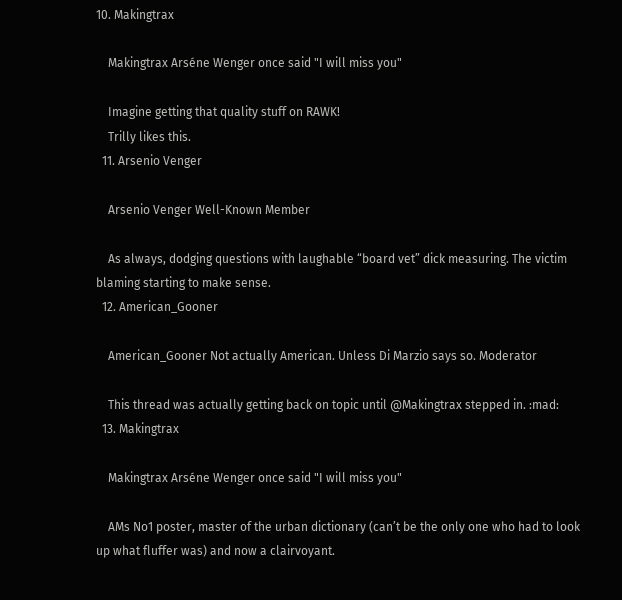10. Makingtrax

    Makingtrax Arséne Wenger once said "I will miss you"

    Imagine getting that quality stuff on RAWK!
    Trilly likes this.
  11. Arsenio Venger

    Arsenio Venger Well-Known Member

    As always, dodging questions with laughable “board vet” dick measuring. The victim blaming starting to make sense.
  12. American_Gooner

    American_Gooner Not actually American. Unless Di Marzio says so. Moderator

    This thread was actually getting back on topic until @Makingtrax stepped in. :mad:
  13. Makingtrax

    Makingtrax Arséne Wenger once said "I will miss you"

    AMs No1 poster, master of the urban dictionary (can’t be the only one who had to look up what fluffer was) and now a clairvoyant.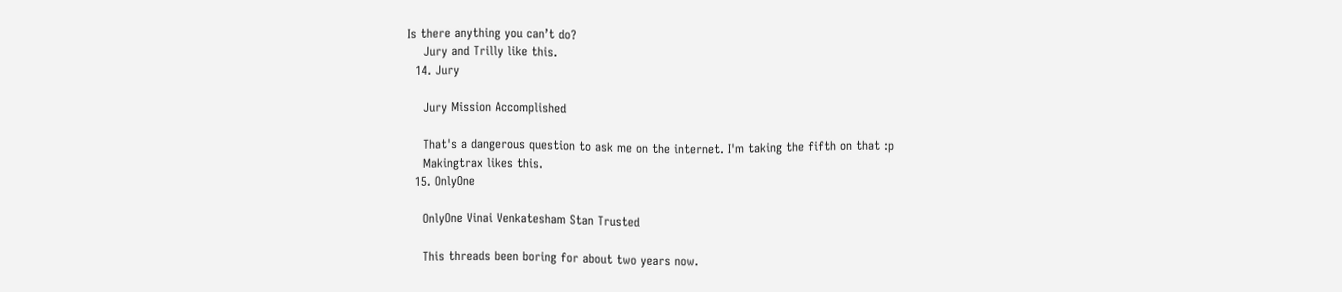Is there anything you can’t do?
    Jury and Trilly like this.
  14. Jury

    Jury Mission Accomplished

    That's a dangerous question to ask me on the internet. I'm taking the fifth on that :p
    Makingtrax likes this.
  15. OnlyOne

    OnlyOne Vinai Venkatesham Stan Trusted

    This threads been boring for about two years now.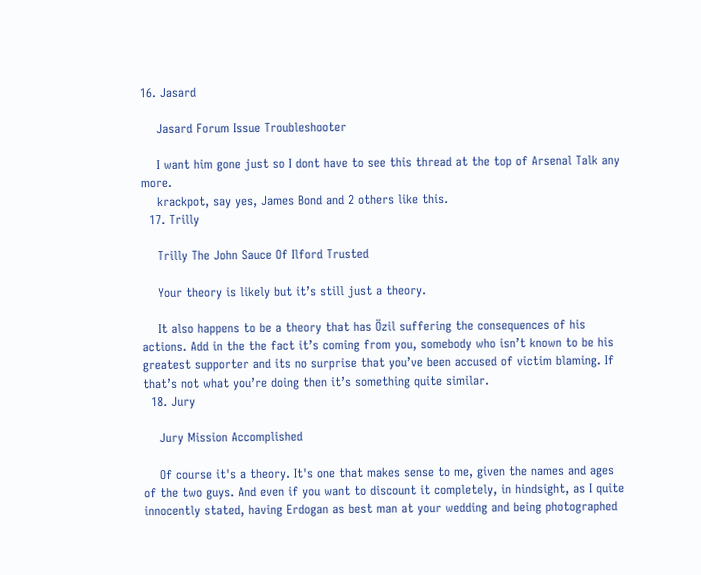16. Jasard

    Jasard Forum Issue Troubleshooter

    I want him gone just so I dont have to see this thread at the top of Arsenal Talk any more.
    krackpot, say yes, James Bond and 2 others like this.
  17. Trilly

    Trilly The John Sauce Of Ilford Trusted

    Your theory is likely but it’s still just a theory.

    It also happens to be a theory that has Özil suffering the consequences of his actions. Add in the the fact it’s coming from you, somebody who isn’t known to be his greatest supporter and its no surprise that you’ve been accused of victim blaming. If that’s not what you’re doing then it’s something quite similar.
  18. Jury

    Jury Mission Accomplished

    Of course it's a theory. It's one that makes sense to me, given the names and ages of the two guys. And even if you want to discount it completely, in hindsight, as I quite innocently stated, having Erdogan as best man at your wedding and being photographed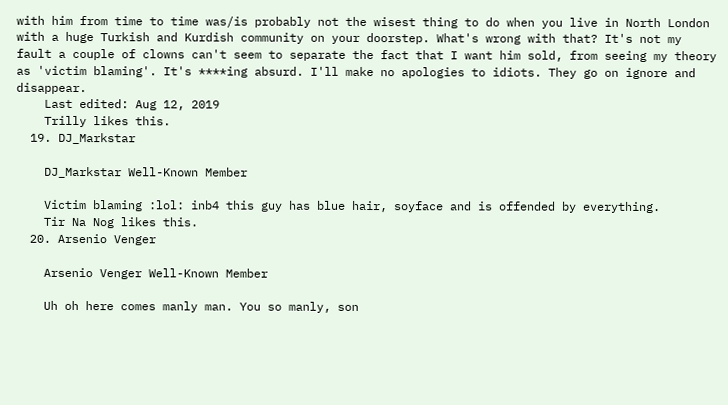with him from time to time was/is probably not the wisest thing to do when you live in North London with a huge Turkish and Kurdish community on your doorstep. What's wrong with that? It's not my fault a couple of clowns can't seem to separate the fact that I want him sold, from seeing my theory as 'victim blaming'. It's ****ing absurd. I'll make no apologies to idiots. They go on ignore and disappear.
    Last edited: Aug 12, 2019
    Trilly likes this.
  19. DJ_Markstar

    DJ_Markstar Well-Known Member

    Victim blaming :lol: inb4 this guy has blue hair, soyface and is offended by everything.
    Tir Na Nog likes this.
  20. Arsenio Venger

    Arsenio Venger Well-Known Member

    Uh oh here comes manly man. You so manly, son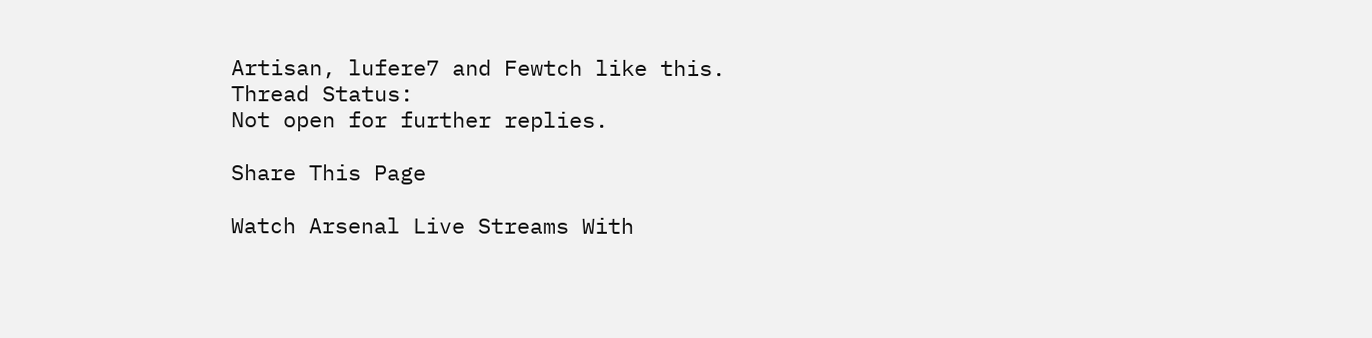Artisan, lufere7 and Fewtch like this.
Thread Status:
Not open for further replies.

Share This Page

Watch Arsenal Live Streams With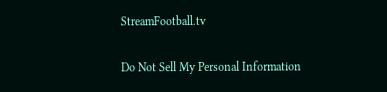StreamFootball.tv

Do Not Sell My Personal Information